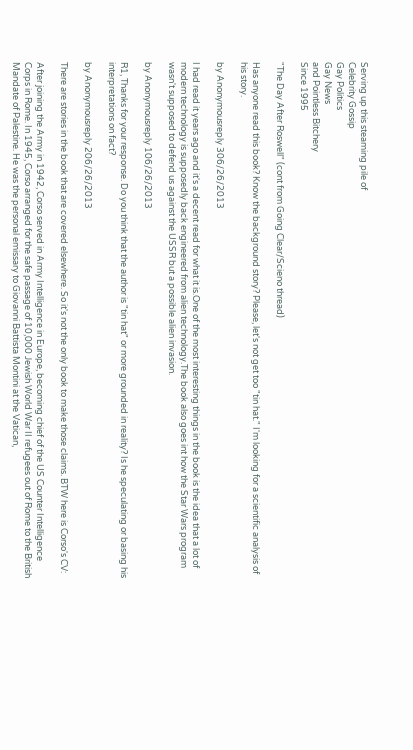Serving up this steaming pile of
Celebrity Gossip
Gay Politics
Gay News
and Pointless Bitchery
Since 1995

"The Day After Roswell" (cont from Going Clear/Scieno thread)

Has anyone read this book? Know the background story? Please, let's not get too "tin hat." I'm looking for a scientific analysis of his story.

by Anonymousreply 306/26/2013

I had read it years ago and it's a decent read for what it is.One of the most interesting things in the book is the idea that a lot of modern technology is supposedly back engineered from alien technology.The book also goes int how the Star Wars program wasn't supposed to defend us against the USSR but a possible alien invasion.

by Anonymousreply 106/26/2013

R1, Thanks for your response. Do you think that the author is "tin hat" or more grounded in reality? Is he speculating or basing his interpretations on fact?

by Anonymousreply 206/26/2013

There are stories in the book that are covered elsewhere. So it's not the only book to make those claims. BTW here is Corso's CV:

After joining the Army in 1942, Corso served in Army Intelligence in Europe, becoming chief of the US Counter Intelligence Corps in Rome. In 1945, Corso arranged for the safe passage of 10,000 Jewish World War II refugees out of Rome to the British Mandate of Palestine. He was the personal emissary to Giovanni Battista Montini at the Vatican,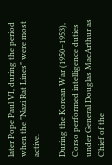later Pope Paul VI, during the period when the "Nazi Rat Lines" were most active.

During the Korean War (1950–1953), Corso performed intelligence duties under General Douglas MacArthur as Chief of the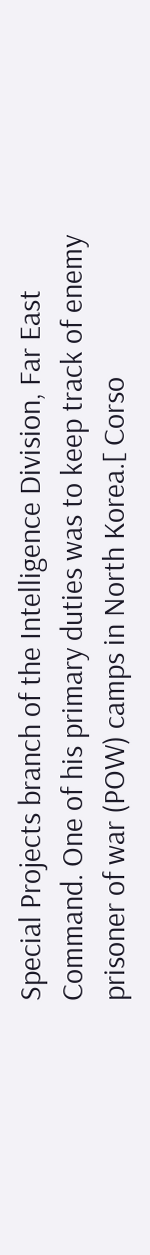Special Projects branch of the Intelligence Division, Far East Command. One of his primary duties was to keep track of enemy prisoner of war (POW) camps in North Korea.[ Corso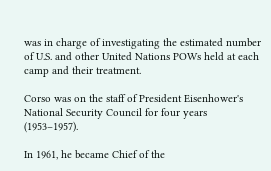was in charge of investigating the estimated number of U.S. and other United Nations POWs held at each camp and their treatment.

Corso was on the staff of President Eisenhower's National Security Council for four years (1953–1957).

In 1961, he became Chief of the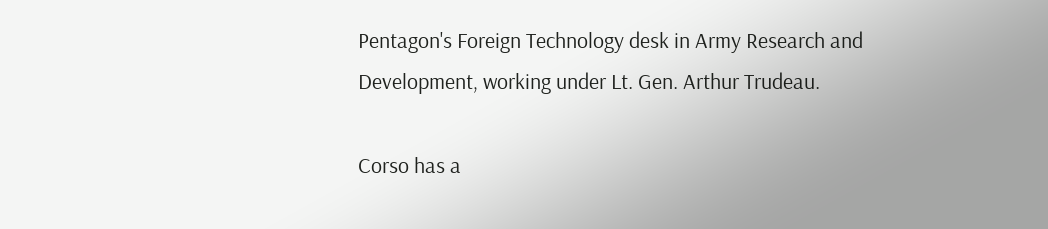Pentagon's Foreign Technology desk in Army Research and Development, working under Lt. Gen. Arthur Trudeau.

Corso has a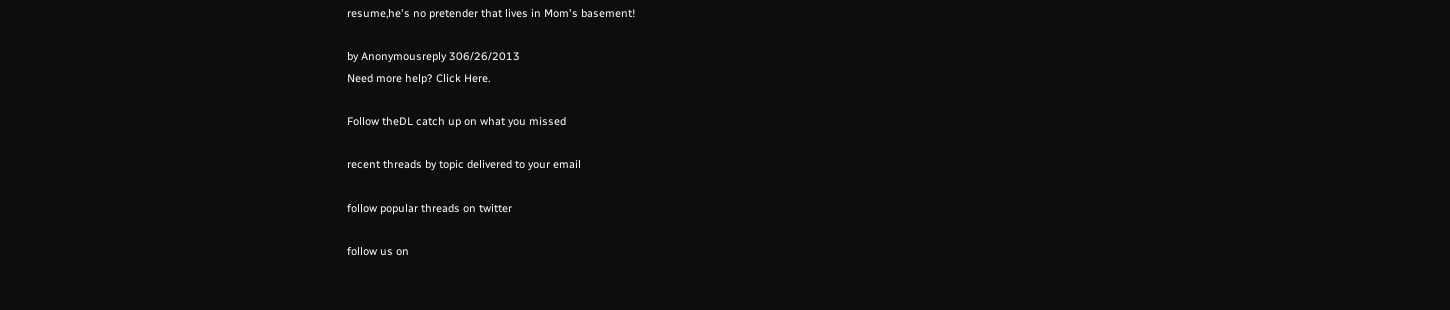resume,he's no pretender that lives in Mom's basement!

by Anonymousreply 306/26/2013
Need more help? Click Here.

Follow theDL catch up on what you missed

recent threads by topic delivered to your email

follow popular threads on twitter

follow us on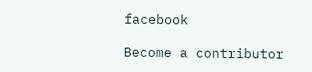facebook

Become a contributor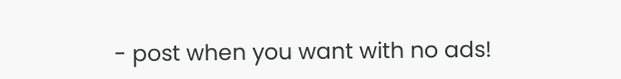- post when you want with no ads!